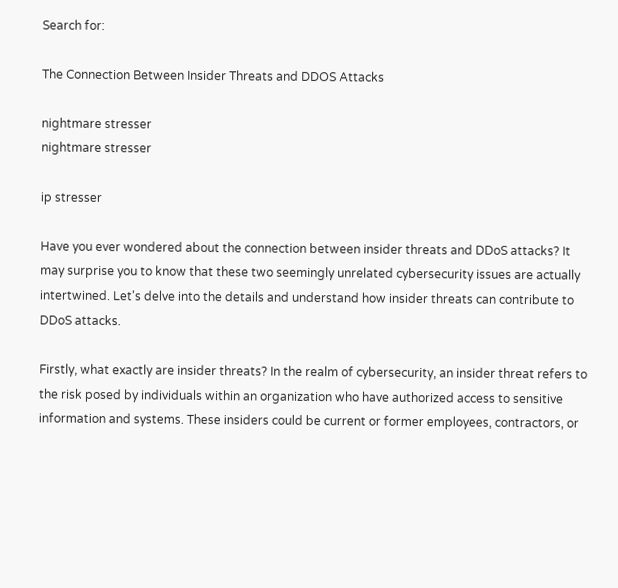Search for:

The Connection Between Insider Threats and DDOS Attacks

nightmare stresser
nightmare stresser

ip stresser

Have you ever wondered about the connection between insider threats and DDoS attacks? It may surprise you to know that these two seemingly unrelated cybersecurity issues are actually intertwined. Let's delve into the details and understand how insider threats can contribute to DDoS attacks.

Firstly, what exactly are insider threats? In the realm of cybersecurity, an insider threat refers to the risk posed by individuals within an organization who have authorized access to sensitive information and systems. These insiders could be current or former employees, contractors, or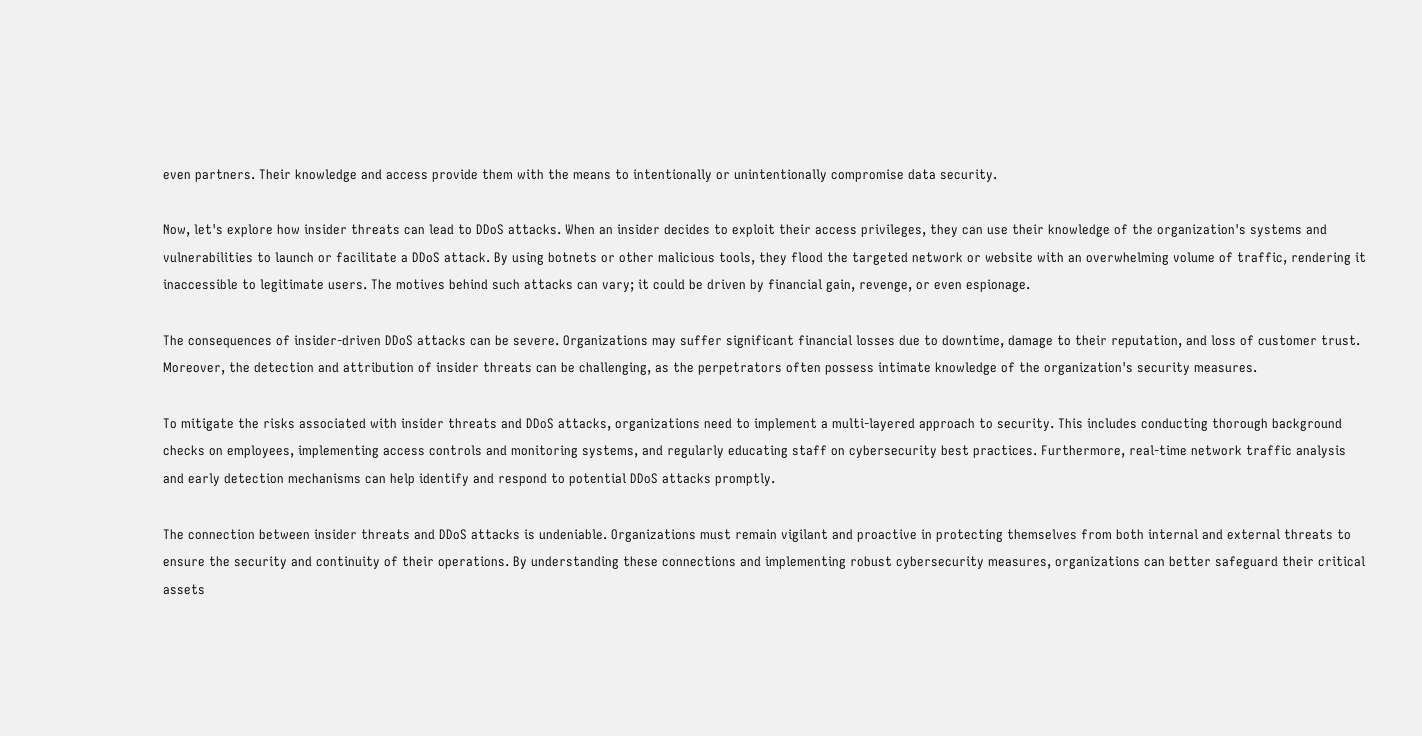even partners. Their knowledge and access provide them with the means to intentionally or unintentionally compromise data security.

Now, let's explore how insider threats can lead to DDoS attacks. When an insider decides to exploit their access privileges, they can use their knowledge of the organization's systems and vulnerabilities to launch or facilitate a DDoS attack. By using botnets or other malicious tools, they flood the targeted network or website with an overwhelming volume of traffic, rendering it inaccessible to legitimate users. The motives behind such attacks can vary; it could be driven by financial gain, revenge, or even espionage.

The consequences of insider-driven DDoS attacks can be severe. Organizations may suffer significant financial losses due to downtime, damage to their reputation, and loss of customer trust. Moreover, the detection and attribution of insider threats can be challenging, as the perpetrators often possess intimate knowledge of the organization's security measures.

To mitigate the risks associated with insider threats and DDoS attacks, organizations need to implement a multi-layered approach to security. This includes conducting thorough background checks on employees, implementing access controls and monitoring systems, and regularly educating staff on cybersecurity best practices. Furthermore, real-time network traffic analysis and early detection mechanisms can help identify and respond to potential DDoS attacks promptly.

The connection between insider threats and DDoS attacks is undeniable. Organizations must remain vigilant and proactive in protecting themselves from both internal and external threats to ensure the security and continuity of their operations. By understanding these connections and implementing robust cybersecurity measures, organizations can better safeguard their critical assets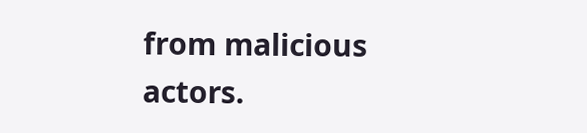from malicious actors.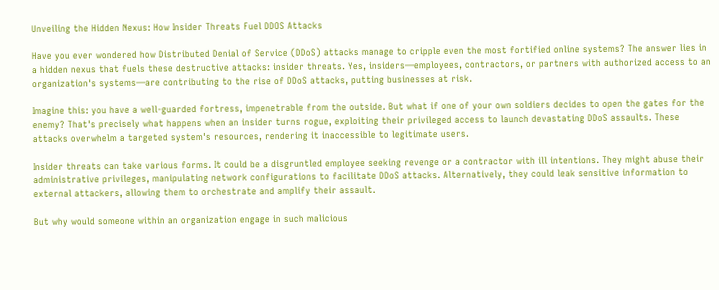Unveiling the Hidden Nexus: How Insider Threats Fuel DDOS Attacks

Have you ever wondered how Distributed Denial of Service (DDoS) attacks manage to cripple even the most fortified online systems? The answer lies in a hidden nexus that fuels these destructive attacks: insider threats. Yes, insiders—employees, contractors, or partners with authorized access to an organization's systems—are contributing to the rise of DDoS attacks, putting businesses at risk.

Imagine this: you have a well-guarded fortress, impenetrable from the outside. But what if one of your own soldiers decides to open the gates for the enemy? That's precisely what happens when an insider turns rogue, exploiting their privileged access to launch devastating DDoS assaults. These attacks overwhelm a targeted system's resources, rendering it inaccessible to legitimate users.

Insider threats can take various forms. It could be a disgruntled employee seeking revenge or a contractor with ill intentions. They might abuse their administrative privileges, manipulating network configurations to facilitate DDoS attacks. Alternatively, they could leak sensitive information to external attackers, allowing them to orchestrate and amplify their assault.

But why would someone within an organization engage in such malicious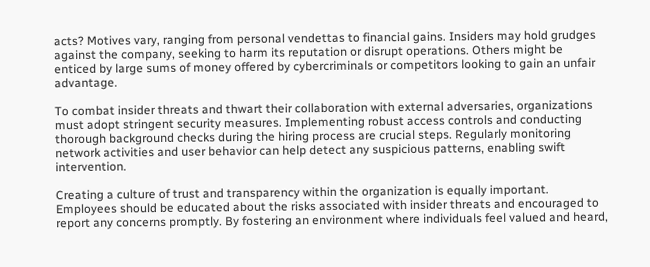acts? Motives vary, ranging from personal vendettas to financial gains. Insiders may hold grudges against the company, seeking to harm its reputation or disrupt operations. Others might be enticed by large sums of money offered by cybercriminals or competitors looking to gain an unfair advantage.

To combat insider threats and thwart their collaboration with external adversaries, organizations must adopt stringent security measures. Implementing robust access controls and conducting thorough background checks during the hiring process are crucial steps. Regularly monitoring network activities and user behavior can help detect any suspicious patterns, enabling swift intervention.

Creating a culture of trust and transparency within the organization is equally important. Employees should be educated about the risks associated with insider threats and encouraged to report any concerns promptly. By fostering an environment where individuals feel valued and heard,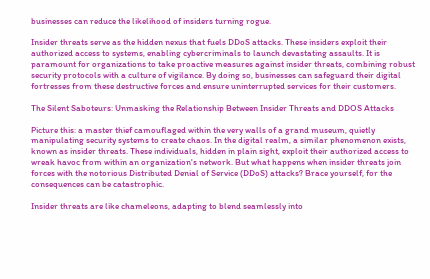businesses can reduce the likelihood of insiders turning rogue.

Insider threats serve as the hidden nexus that fuels DDoS attacks. These insiders exploit their authorized access to systems, enabling cybercriminals to launch devastating assaults. It is paramount for organizations to take proactive measures against insider threats, combining robust security protocols with a culture of vigilance. By doing so, businesses can safeguard their digital fortresses from these destructive forces and ensure uninterrupted services for their customers.

The Silent Saboteurs: Unmasking the Relationship Between Insider Threats and DDOS Attacks

Picture this: a master thief camouflaged within the very walls of a grand museum, quietly manipulating security systems to create chaos. In the digital realm, a similar phenomenon exists, known as insider threats. These individuals, hidden in plain sight, exploit their authorized access to wreak havoc from within an organization's network. But what happens when insider threats join forces with the notorious Distributed Denial of Service (DDoS) attacks? Brace yourself, for the consequences can be catastrophic.

Insider threats are like chameleons, adapting to blend seamlessly into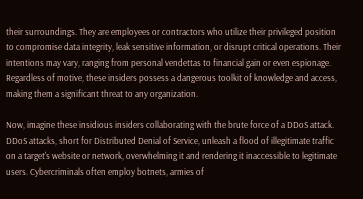their surroundings. They are employees or contractors who utilize their privileged position to compromise data integrity, leak sensitive information, or disrupt critical operations. Their intentions may vary, ranging from personal vendettas to financial gain or even espionage. Regardless of motive, these insiders possess a dangerous toolkit of knowledge and access, making them a significant threat to any organization.

Now, imagine these insidious insiders collaborating with the brute force of a DDoS attack. DDoS attacks, short for Distributed Denial of Service, unleash a flood of illegitimate traffic on a target's website or network, overwhelming it and rendering it inaccessible to legitimate users. Cybercriminals often employ botnets, armies of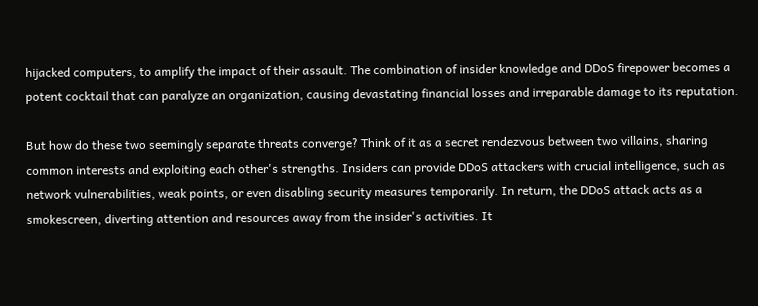hijacked computers, to amplify the impact of their assault. The combination of insider knowledge and DDoS firepower becomes a potent cocktail that can paralyze an organization, causing devastating financial losses and irreparable damage to its reputation.

But how do these two seemingly separate threats converge? Think of it as a secret rendezvous between two villains, sharing common interests and exploiting each other's strengths. Insiders can provide DDoS attackers with crucial intelligence, such as network vulnerabilities, weak points, or even disabling security measures temporarily. In return, the DDoS attack acts as a smokescreen, diverting attention and resources away from the insider's activities. It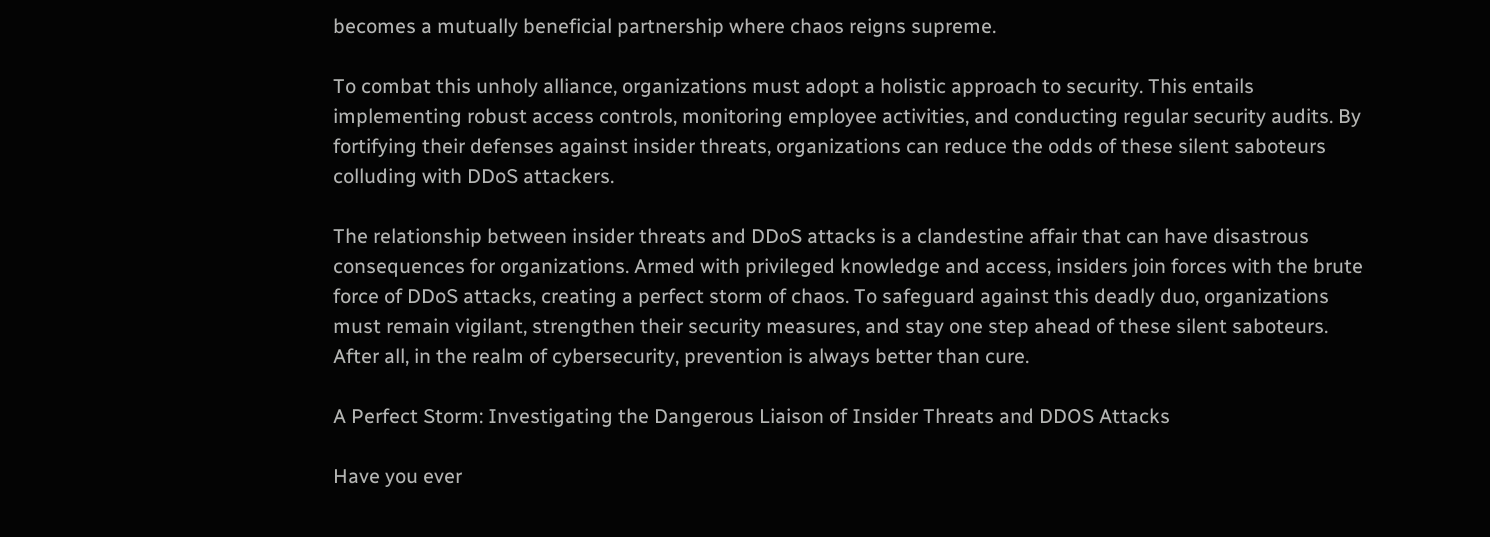becomes a mutually beneficial partnership where chaos reigns supreme.

To combat this unholy alliance, organizations must adopt a holistic approach to security. This entails implementing robust access controls, monitoring employee activities, and conducting regular security audits. By fortifying their defenses against insider threats, organizations can reduce the odds of these silent saboteurs colluding with DDoS attackers.

The relationship between insider threats and DDoS attacks is a clandestine affair that can have disastrous consequences for organizations. Armed with privileged knowledge and access, insiders join forces with the brute force of DDoS attacks, creating a perfect storm of chaos. To safeguard against this deadly duo, organizations must remain vigilant, strengthen their security measures, and stay one step ahead of these silent saboteurs. After all, in the realm of cybersecurity, prevention is always better than cure.

A Perfect Storm: Investigating the Dangerous Liaison of Insider Threats and DDOS Attacks

Have you ever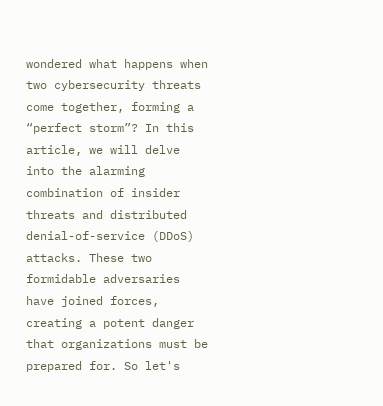wondered what happens when two cybersecurity threats come together, forming a “perfect storm”? In this article, we will delve into the alarming combination of insider threats and distributed denial-of-service (DDoS) attacks. These two formidable adversaries have joined forces, creating a potent danger that organizations must be prepared for. So let's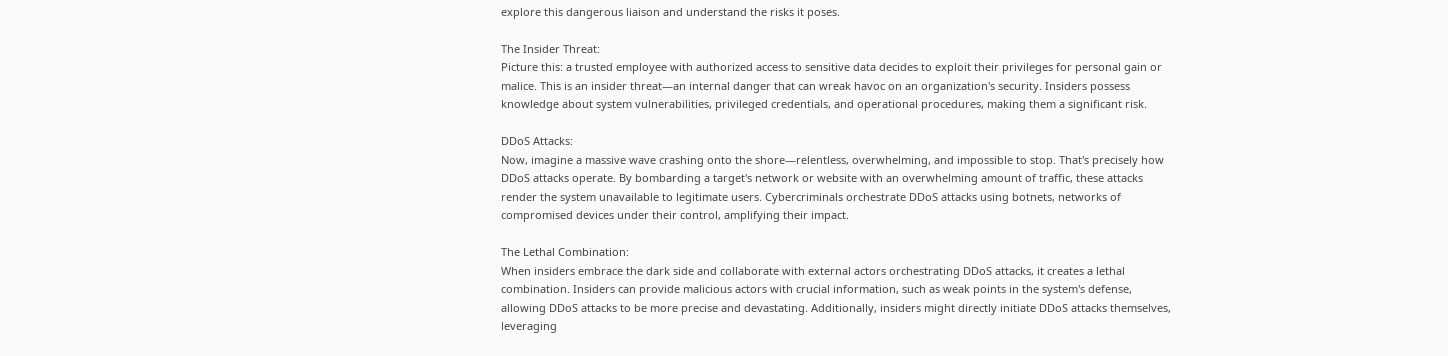explore this dangerous liaison and understand the risks it poses.

The Insider Threat:
Picture this: a trusted employee with authorized access to sensitive data decides to exploit their privileges for personal gain or malice. This is an insider threat—an internal danger that can wreak havoc on an organization's security. Insiders possess knowledge about system vulnerabilities, privileged credentials, and operational procedures, making them a significant risk.

DDoS Attacks:
Now, imagine a massive wave crashing onto the shore—relentless, overwhelming, and impossible to stop. That's precisely how DDoS attacks operate. By bombarding a target's network or website with an overwhelming amount of traffic, these attacks render the system unavailable to legitimate users. Cybercriminals orchestrate DDoS attacks using botnets, networks of compromised devices under their control, amplifying their impact.

The Lethal Combination:
When insiders embrace the dark side and collaborate with external actors orchestrating DDoS attacks, it creates a lethal combination. Insiders can provide malicious actors with crucial information, such as weak points in the system's defense, allowing DDoS attacks to be more precise and devastating. Additionally, insiders might directly initiate DDoS attacks themselves, leveraging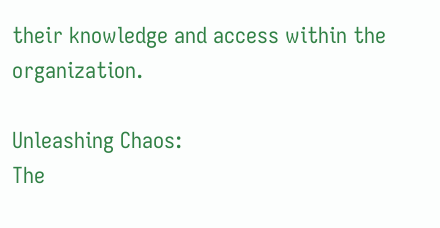their knowledge and access within the organization.

Unleashing Chaos:
The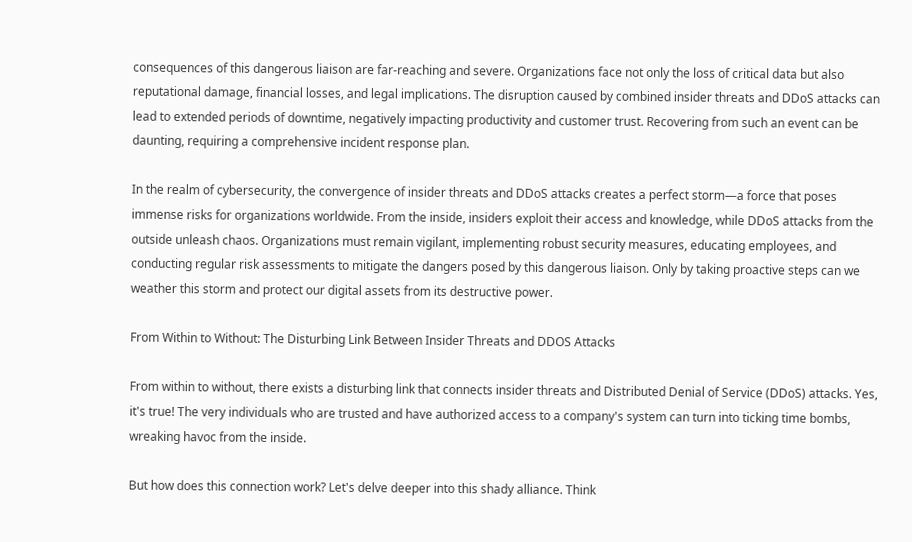consequences of this dangerous liaison are far-reaching and severe. Organizations face not only the loss of critical data but also reputational damage, financial losses, and legal implications. The disruption caused by combined insider threats and DDoS attacks can lead to extended periods of downtime, negatively impacting productivity and customer trust. Recovering from such an event can be daunting, requiring a comprehensive incident response plan.

In the realm of cybersecurity, the convergence of insider threats and DDoS attacks creates a perfect storm—a force that poses immense risks for organizations worldwide. From the inside, insiders exploit their access and knowledge, while DDoS attacks from the outside unleash chaos. Organizations must remain vigilant, implementing robust security measures, educating employees, and conducting regular risk assessments to mitigate the dangers posed by this dangerous liaison. Only by taking proactive steps can we weather this storm and protect our digital assets from its destructive power.

From Within to Without: The Disturbing Link Between Insider Threats and DDOS Attacks

From within to without, there exists a disturbing link that connects insider threats and Distributed Denial of Service (DDoS) attacks. Yes, it's true! The very individuals who are trusted and have authorized access to a company's system can turn into ticking time bombs, wreaking havoc from the inside.

But how does this connection work? Let's delve deeper into this shady alliance. Think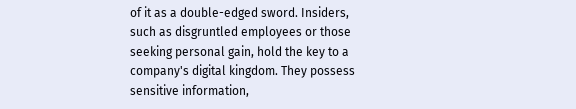of it as a double-edged sword. Insiders, such as disgruntled employees or those seeking personal gain, hold the key to a company's digital kingdom. They possess sensitive information,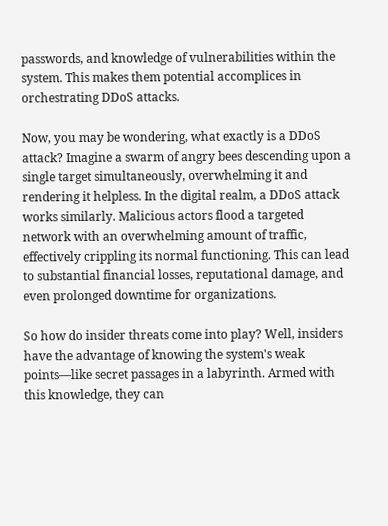passwords, and knowledge of vulnerabilities within the system. This makes them potential accomplices in orchestrating DDoS attacks.

Now, you may be wondering, what exactly is a DDoS attack? Imagine a swarm of angry bees descending upon a single target simultaneously, overwhelming it and rendering it helpless. In the digital realm, a DDoS attack works similarly. Malicious actors flood a targeted network with an overwhelming amount of traffic, effectively crippling its normal functioning. This can lead to substantial financial losses, reputational damage, and even prolonged downtime for organizations.

So how do insider threats come into play? Well, insiders have the advantage of knowing the system's weak points—like secret passages in a labyrinth. Armed with this knowledge, they can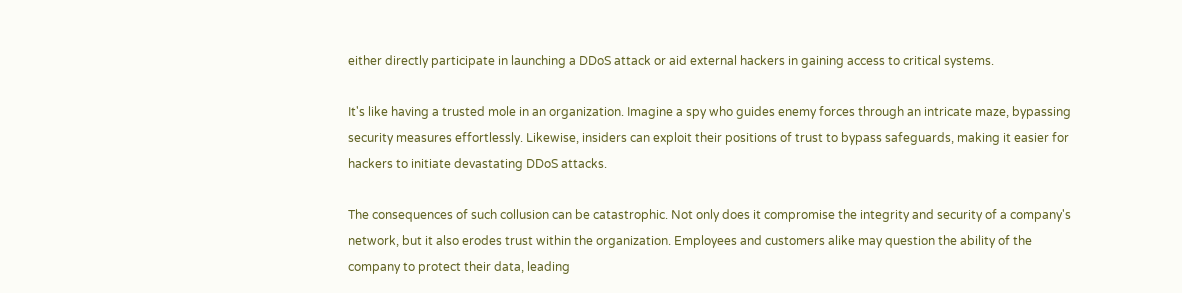either directly participate in launching a DDoS attack or aid external hackers in gaining access to critical systems.

It's like having a trusted mole in an organization. Imagine a spy who guides enemy forces through an intricate maze, bypassing security measures effortlessly. Likewise, insiders can exploit their positions of trust to bypass safeguards, making it easier for hackers to initiate devastating DDoS attacks.

The consequences of such collusion can be catastrophic. Not only does it compromise the integrity and security of a company's network, but it also erodes trust within the organization. Employees and customers alike may question the ability of the company to protect their data, leading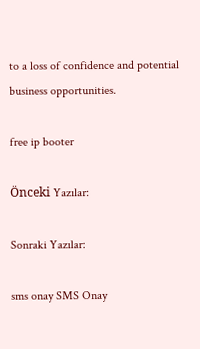to a loss of confidence and potential business opportunities.

free ip booter

Önceki Yazılar:

Sonraki Yazılar:

sms onay SMS Onay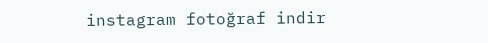instagram fotoğraf indir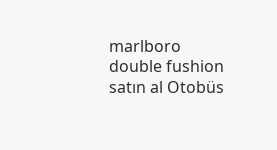marlboro double fushion satın al Otobüs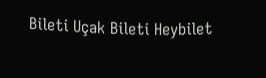Bileti Uçak Bileti Heybilet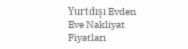Yurtdışı Evden Eve Nakliyat Fiyatları